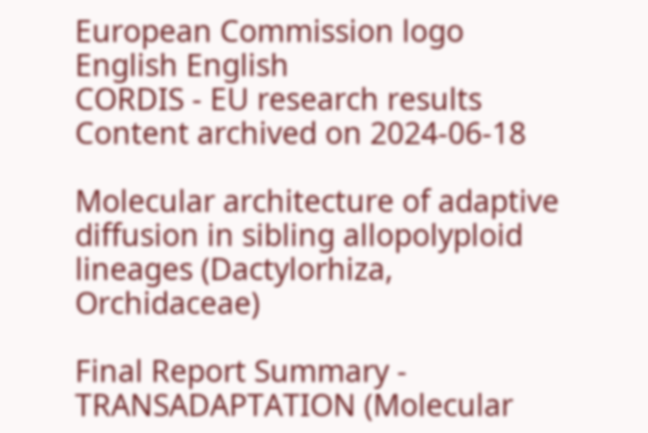European Commission logo
English English
CORDIS - EU research results
Content archived on 2024-06-18

Molecular architecture of adaptive diffusion in sibling allopolyploid lineages (Dactylorhiza, Orchidaceae)

Final Report Summary - TRANSADAPTATION (Molecular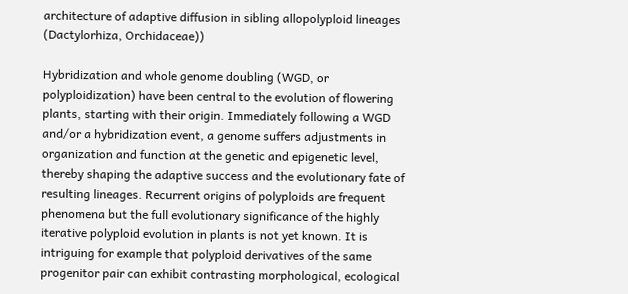architecture of adaptive diffusion in sibling allopolyploid lineages (Dactylorhiza, Orchidaceae))

Hybridization and whole genome doubling (WGD, or polyploidization) have been central to the evolution of flowering plants, starting with their origin. Immediately following a WGD and/or a hybridization event, a genome suffers adjustments in organization and function at the genetic and epigenetic level, thereby shaping the adaptive success and the evolutionary fate of resulting lineages. Recurrent origins of polyploids are frequent phenomena but the full evolutionary significance of the highly iterative polyploid evolution in plants is not yet known. It is intriguing for example that polyploid derivatives of the same progenitor pair can exhibit contrasting morphological, ecological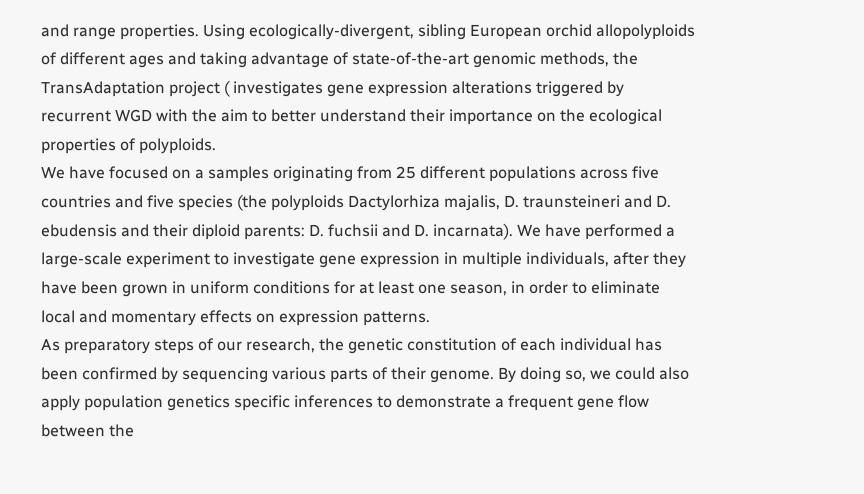and range properties. Using ecologically-divergent, sibling European orchid allopolyploids of different ages and taking advantage of state-of-the-art genomic methods, the TransAdaptation project ( investigates gene expression alterations triggered by recurrent WGD with the aim to better understand their importance on the ecological properties of polyploids.
We have focused on a samples originating from 25 different populations across five countries and five species (the polyploids Dactylorhiza majalis, D. traunsteineri and D. ebudensis and their diploid parents: D. fuchsii and D. incarnata). We have performed a large-scale experiment to investigate gene expression in multiple individuals, after they have been grown in uniform conditions for at least one season, in order to eliminate local and momentary effects on expression patterns.
As preparatory steps of our research, the genetic constitution of each individual has been confirmed by sequencing various parts of their genome. By doing so, we could also apply population genetics specific inferences to demonstrate a frequent gene flow between the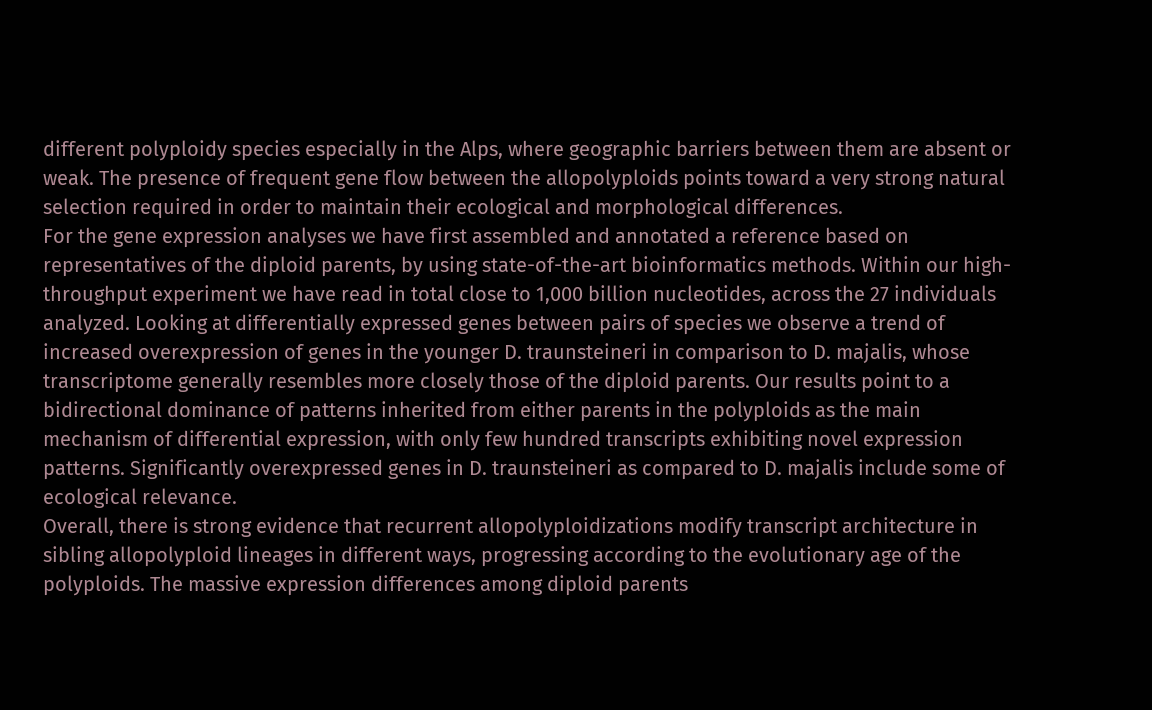different polyploidy species especially in the Alps, where geographic barriers between them are absent or weak. The presence of frequent gene flow between the allopolyploids points toward a very strong natural selection required in order to maintain their ecological and morphological differences.
For the gene expression analyses we have first assembled and annotated a reference based on representatives of the diploid parents, by using state-of-the-art bioinformatics methods. Within our high-throughput experiment we have read in total close to 1,000 billion nucleotides, across the 27 individuals analyzed. Looking at differentially expressed genes between pairs of species we observe a trend of increased overexpression of genes in the younger D. traunsteineri in comparison to D. majalis, whose transcriptome generally resembles more closely those of the diploid parents. Our results point to a bidirectional dominance of patterns inherited from either parents in the polyploids as the main mechanism of differential expression, with only few hundred transcripts exhibiting novel expression patterns. Significantly overexpressed genes in D. traunsteineri as compared to D. majalis include some of ecological relevance.
Overall, there is strong evidence that recurrent allopolyploidizations modify transcript architecture in sibling allopolyploid lineages in different ways, progressing according to the evolutionary age of the polyploids. The massive expression differences among diploid parents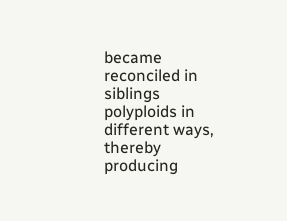became reconciled in siblings polyploids in different ways, thereby producing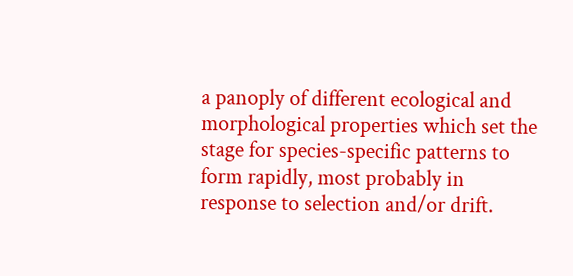a panoply of different ecological and morphological properties which set the stage for species-specific patterns to form rapidly, most probably in response to selection and/or drift.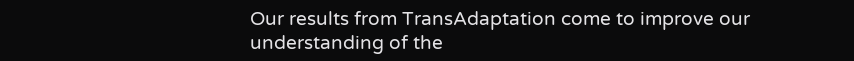Our results from TransAdaptation come to improve our understanding of the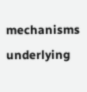mechanisms underlying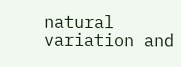natural variation and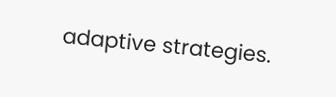adaptive strategies.